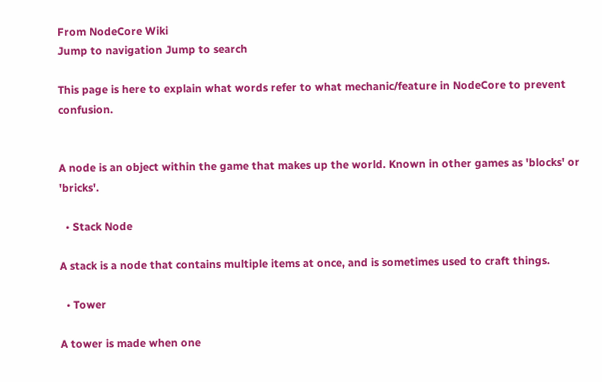From NodeCore Wiki
Jump to navigation Jump to search

This page is here to explain what words refer to what mechanic/feature in NodeCore to prevent confusion.


A node is an object within the game that makes up the world. Known in other games as 'blocks' or 'bricks'.

  • Stack Node

A stack is a node that contains multiple items at once, and is sometimes used to craft things.

  • Tower

A tower is made when one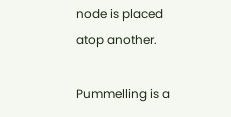node is placed atop another.

Pummelling is a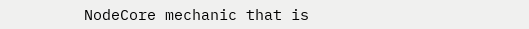NodeCore mechanic that is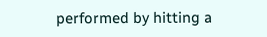performed by hitting a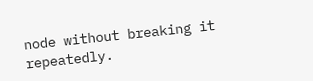node without breaking it repeatedly.